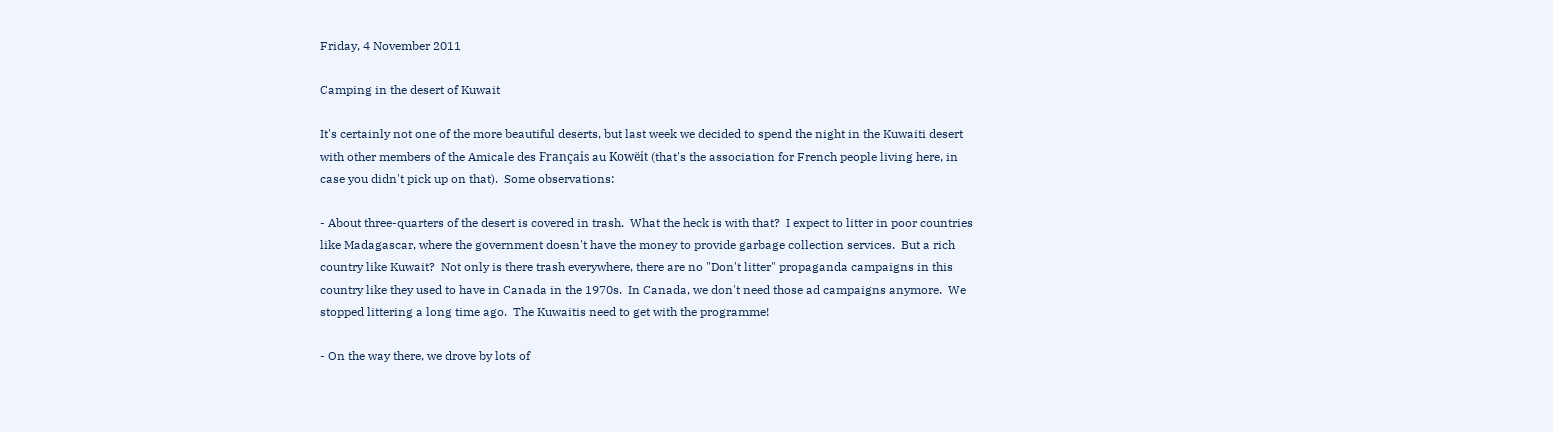Friday, 4 November 2011

Camping in the desert of Kuwait

It's certainly not one of the more beautiful deserts, but last week we decided to spend the night in the Kuwaiti desert with other members of the Amicale des Français au Kowëit (that's the association for French people living here, in case you didn't pick up on that).  Some observations:

- About three-quarters of the desert is covered in trash.  What the heck is with that?  I expect to litter in poor countries like Madagascar, where the government doesn't have the money to provide garbage collection services.  But a rich country like Kuwait?  Not only is there trash everywhere, there are no "Don't litter" propaganda campaigns in this country like they used to have in Canada in the 1970s.  In Canada, we don't need those ad campaigns anymore.  We stopped littering a long time ago.  The Kuwaitis need to get with the programme!

- On the way there, we drove by lots of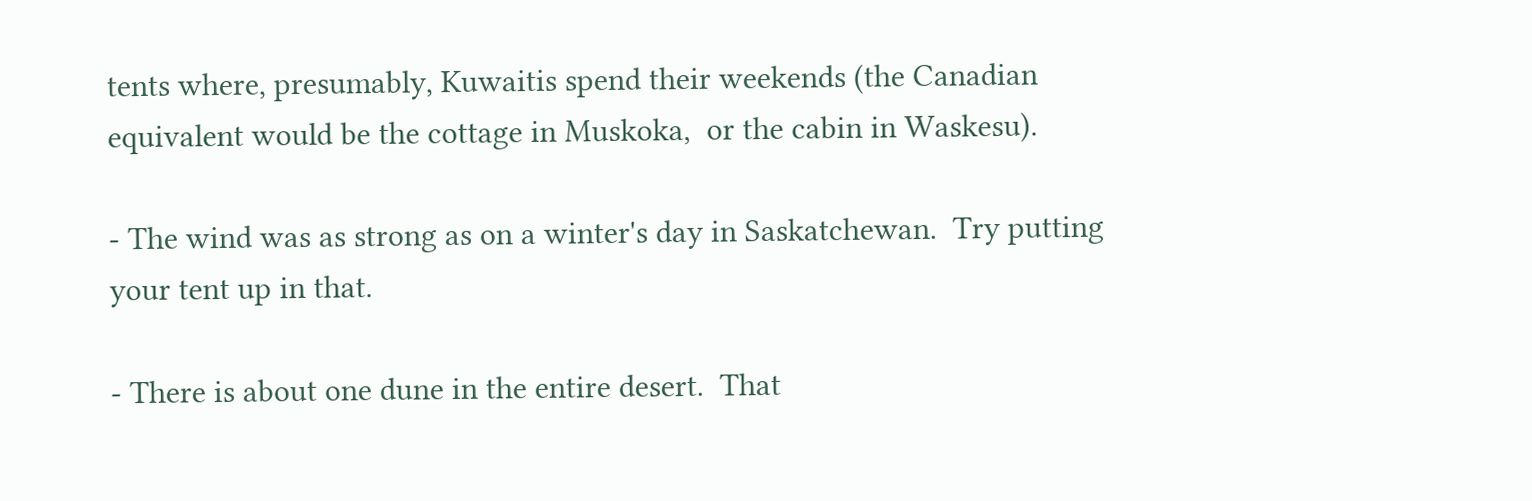tents where, presumably, Kuwaitis spend their weekends (the Canadian equivalent would be the cottage in Muskoka,  or the cabin in Waskesu).

- The wind was as strong as on a winter's day in Saskatchewan.  Try putting your tent up in that.

- There is about one dune in the entire desert.  That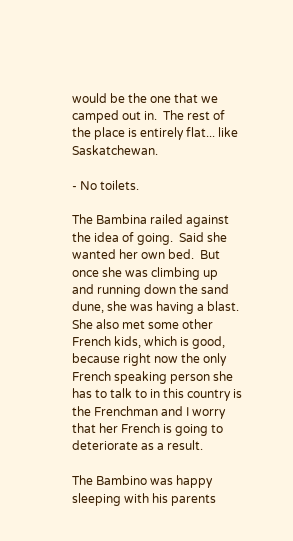would be the one that we camped out in.  The rest of the place is entirely flat... like Saskatchewan.

- No toilets.

The Bambina railed against the idea of going.  Said she wanted her own bed.  But once she was climbing up and running down the sand dune, she was having a blast.  She also met some other French kids, which is good, because right now the only French speaking person she has to talk to in this country is the Frenchman and I worry that her French is going to deteriorate as a result.

The Bambino was happy sleeping with his parents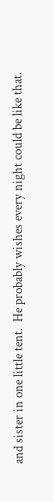and sister in one little tent.  He probably wishes every night could be like that.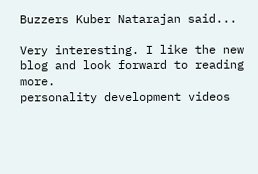Buzzers Kuber Natarajan said...

Very interesting. I like the new blog and look forward to reading more.
personality development videos